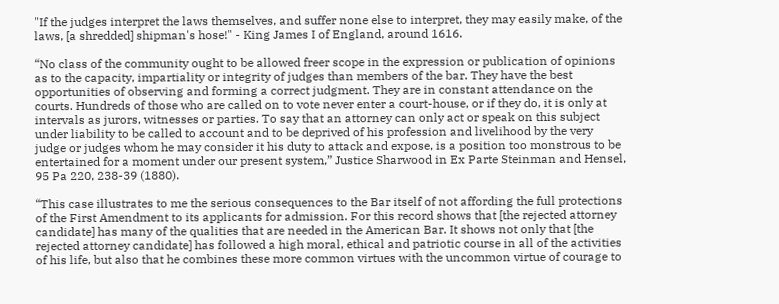"If the judges interpret the laws themselves, and suffer none else to interpret, they may easily make, of the laws, [a shredded] shipman's hose!" - King James I of England, around 1616.

“No class of the community ought to be allowed freer scope in the expression or publication of opinions as to the capacity, impartiality or integrity of judges than members of the bar. They have the best opportunities of observing and forming a correct judgment. They are in constant attendance on the courts. Hundreds of those who are called on to vote never enter a court-house, or if they do, it is only at intervals as jurors, witnesses or parties. To say that an attorney can only act or speak on this subject under liability to be called to account and to be deprived of his profession and livelihood by the very judge or judges whom he may consider it his duty to attack and expose, is a position too monstrous to be entertained for a moment under our present system,” Justice Sharwood in Ex Parte Steinman and Hensel, 95 Pa 220, 238-39 (1880).

“This case illustrates to me the serious consequences to the Bar itself of not affording the full protections of the First Amendment to its applicants for admission. For this record shows that [the rejected attorney candidate] has many of the qualities that are needed in the American Bar. It shows not only that [the rejected attorney candidate] has followed a high moral, ethical and patriotic course in all of the activities of his life, but also that he combines these more common virtues with the uncommon virtue of courage to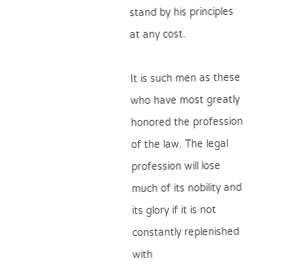stand by his principles at any cost.

It is such men as these who have most greatly honored the profession of the law. The legal profession will lose much of its nobility and its glory if it is not constantly replenished with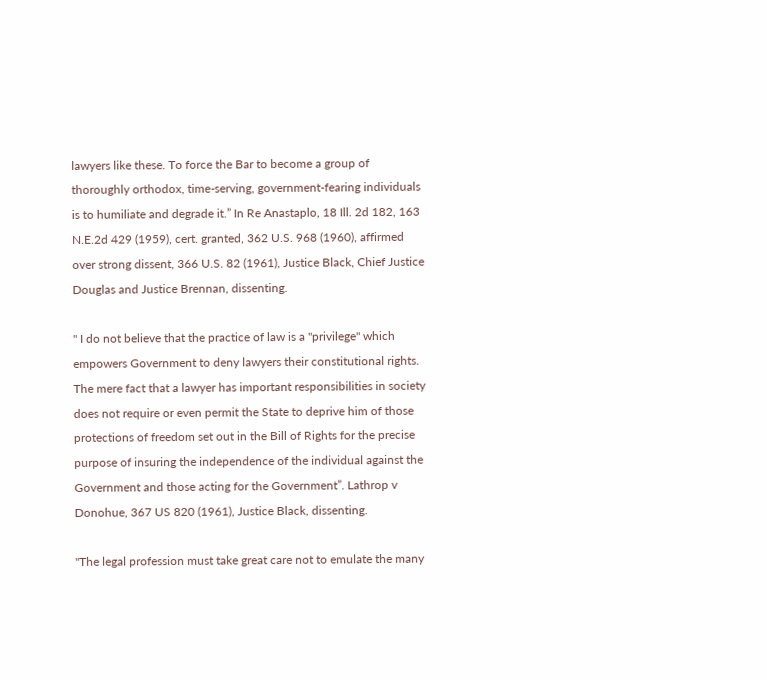lawyers like these. To force the Bar to become a group of thoroughly orthodox, time-serving, government-fearing individuals is to humiliate and degrade it.” In Re Anastaplo, 18 Ill. 2d 182, 163 N.E.2d 429 (1959), cert. granted, 362 U.S. 968 (1960), affirmed over strong dissent, 366 U.S. 82 (1961), Justice Black, Chief Justice Douglas and Justice Brennan, dissenting.

" I do not believe that the practice of law is a "privilege" which empowers Government to deny lawyers their constitutional rights. The mere fact that a lawyer has important responsibilities in society does not require or even permit the State to deprive him of those protections of freedom set out in the Bill of Rights for the precise purpose of insuring the independence of the individual against the Government and those acting for the Government”. Lathrop v Donohue, 367 US 820 (1961), Justice Black, dissenting.

"The legal profession must take great care not to emulate the many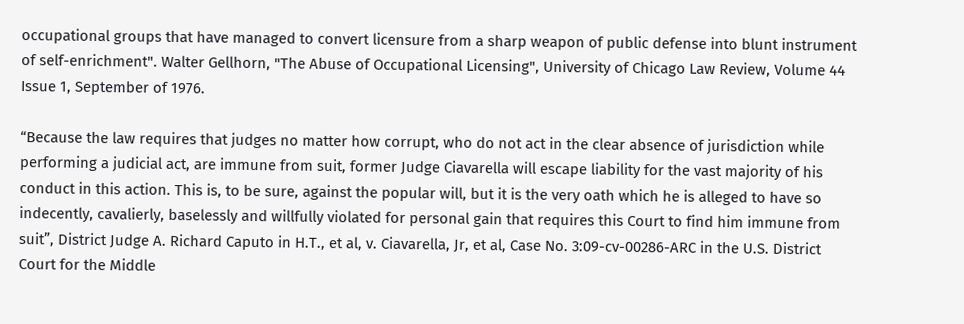occupational groups that have managed to convert licensure from a sharp weapon of public defense into blunt instrument of self-enrichment". Walter Gellhorn, "The Abuse of Occupational Licensing", University of Chicago Law Review, Volume 44 Issue 1, September of 1976.

“Because the law requires that judges no matter how corrupt, who do not act in the clear absence of jurisdiction while performing a judicial act, are immune from suit, former Judge Ciavarella will escape liability for the vast majority of his conduct in this action. This is, to be sure, against the popular will, but it is the very oath which he is alleged to have so indecently, cavalierly, baselessly and willfully violated for personal gain that requires this Court to find him immune from suit”, District Judge A. Richard Caputo in H.T., et al, v. Ciavarella, Jr, et al, Case No. 3:09-cv-00286-ARC in the U.S. District Court for the Middle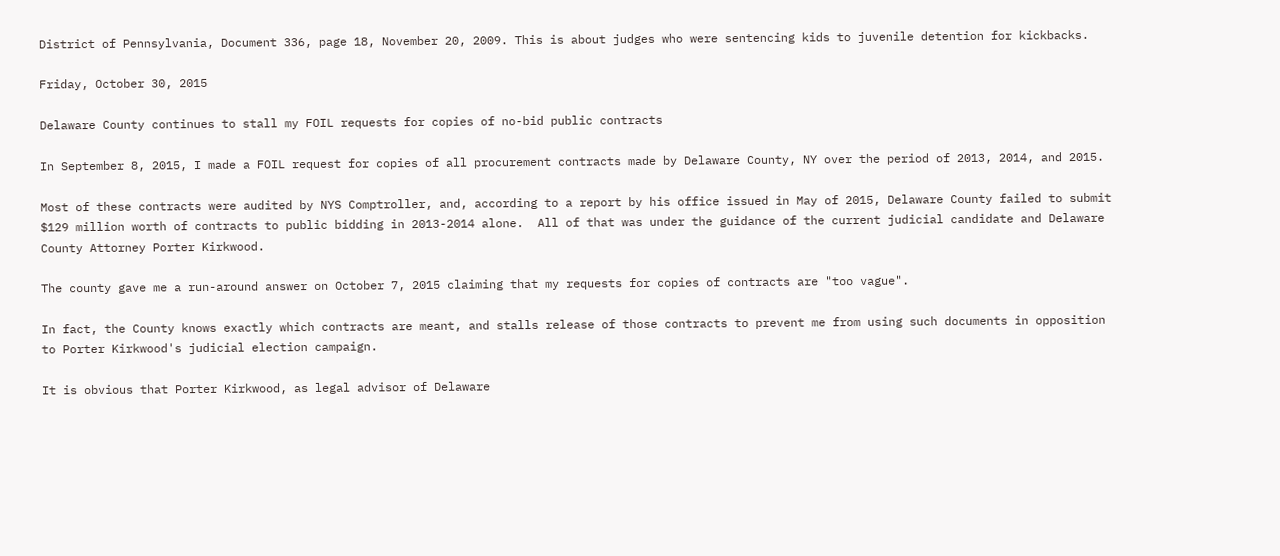District of Pennsylvania, Document 336, page 18, November 20, 2009. This is about judges who were sentencing kids to juvenile detention for kickbacks.

Friday, October 30, 2015

Delaware County continues to stall my FOIL requests for copies of no-bid public contracts

In September 8, 2015, I made a FOIL request for copies of all procurement contracts made by Delaware County, NY over the period of 2013, 2014, and 2015.

Most of these contracts were audited by NYS Comptroller, and, according to a report by his office issued in May of 2015, Delaware County failed to submit $129 million worth of contracts to public bidding in 2013-2014 alone.  All of that was under the guidance of the current judicial candidate and Delaware County Attorney Porter Kirkwood.

The county gave me a run-around answer on October 7, 2015 claiming that my requests for copies of contracts are "too vague".

In fact, the County knows exactly which contracts are meant, and stalls release of those contracts to prevent me from using such documents in opposition to Porter Kirkwood's judicial election campaign.

It is obvious that Porter Kirkwood, as legal advisor of Delaware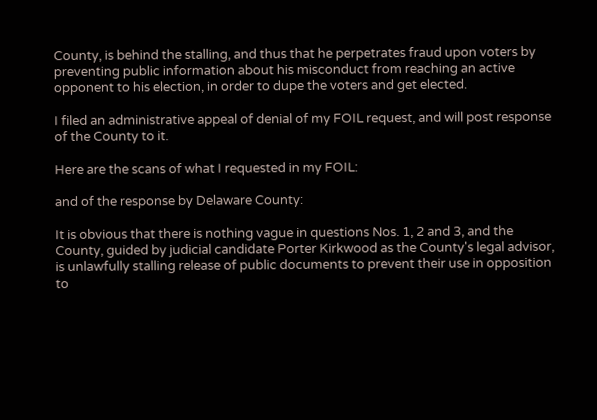County, is behind the stalling, and thus that he perpetrates fraud upon voters by preventing public information about his misconduct from reaching an active opponent to his election, in order to dupe the voters and get elected.

I filed an administrative appeal of denial of my FOIL request, and will post response of the County to it.

Here are the scans of what I requested in my FOIL:

and of the response by Delaware County:

It is obvious that there is nothing vague in questions Nos. 1, 2 and 3, and the County, guided by judicial candidate Porter Kirkwood as the County's legal advisor, is unlawfully stalling release of public documents to prevent their use in opposition to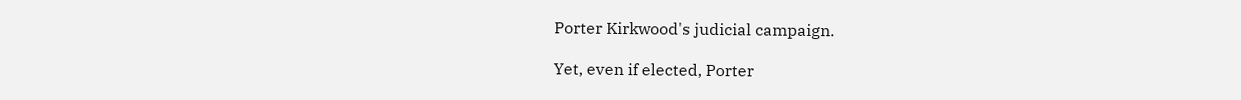Porter Kirkwood's judicial campaign.

Yet, even if elected, Porter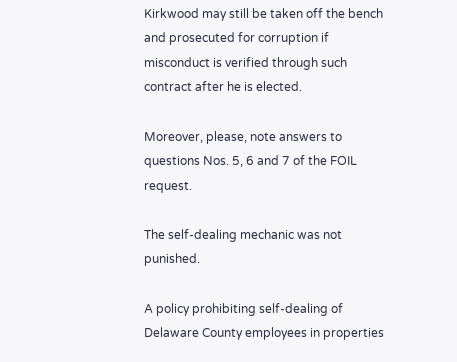Kirkwood may still be taken off the bench and prosecuted for corruption if misconduct is verified through such contract after he is elected.

Moreover, please, note answers to questions Nos. 5, 6 and 7 of the FOIL request.

The self-dealing mechanic was not punished.

A policy prohibiting self-dealing of Delaware County employees in properties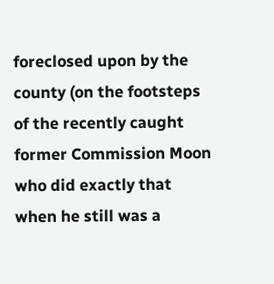foreclosed upon by the county (on the footsteps of the recently caught former Commission Moon who did exactly that when he still was a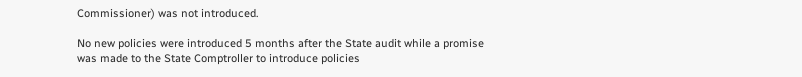Commissioner) was not introduced.

No new policies were introduced 5 months after the State audit while a promise was made to the State Comptroller to introduce policies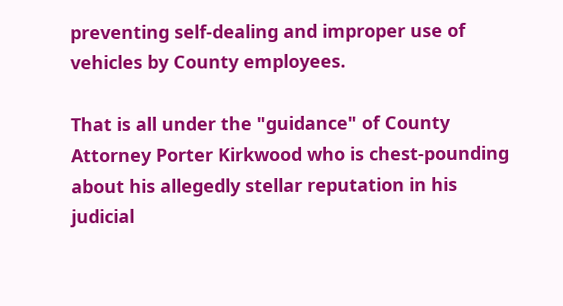preventing self-dealing and improper use of vehicles by County employees.

That is all under the "guidance" of County Attorney Porter Kirkwood who is chest-pounding about his allegedly stellar reputation in his judicial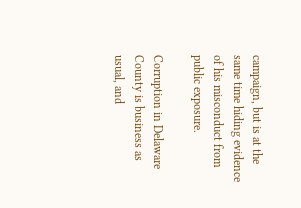campaign, but is at the same time hiding evidence of his misconduct from public exposure.

Corruption in Delaware County is business as usual, and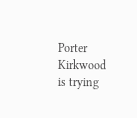Porter Kirkwood is trying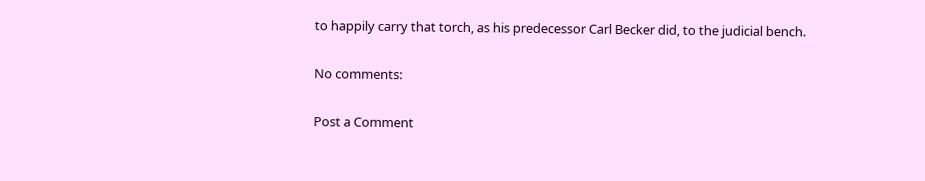to happily carry that torch, as his predecessor Carl Becker did, to the judicial bench.

No comments:

Post a Comment